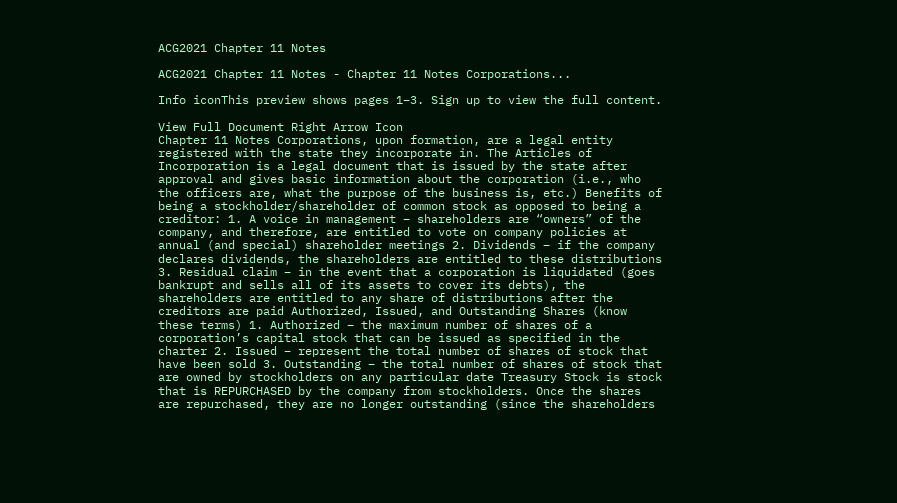ACG2021 Chapter 11 Notes

ACG2021 Chapter 11 Notes - Chapter 11 Notes Corporations...

Info iconThis preview shows pages 1–3. Sign up to view the full content.

View Full Document Right Arrow Icon
Chapter 11 Notes Corporations, upon formation, are a legal entity registered with the state they incorporate in. The Articles of Incorporation is a legal document that is issued by the state after approval and gives basic information about the corporation (i.e., who the officers are, what the purpose of the business is, etc.) Benefits of being a stockholder/shareholder of common stock as opposed to being a creditor: 1. A voice in management – shareholders are “owners” of the company, and therefore, are entitled to vote on company policies at annual (and special) shareholder meetings 2. Dividends – if the company declares dividends, the shareholders are entitled to these distributions 3. Residual claim – in the event that a corporation is liquidated (goes bankrupt and sells all of its assets to cover its debts), the shareholders are entitled to any share of distributions after the creditors are paid Authorized, Issued, and Outstanding Shares (know these terms) 1. Authorized – the maximum number of shares of a corporation’s capital stock that can be issued as specified in the charter 2. Issued – represent the total number of shares of stock that have been sold 3. Outstanding – the total number of shares of stock that are owned by stockholders on any particular date Treasury Stock is stock that is REPURCHASED by the company from stockholders. Once the shares are repurchased, they are no longer outstanding (since the shareholders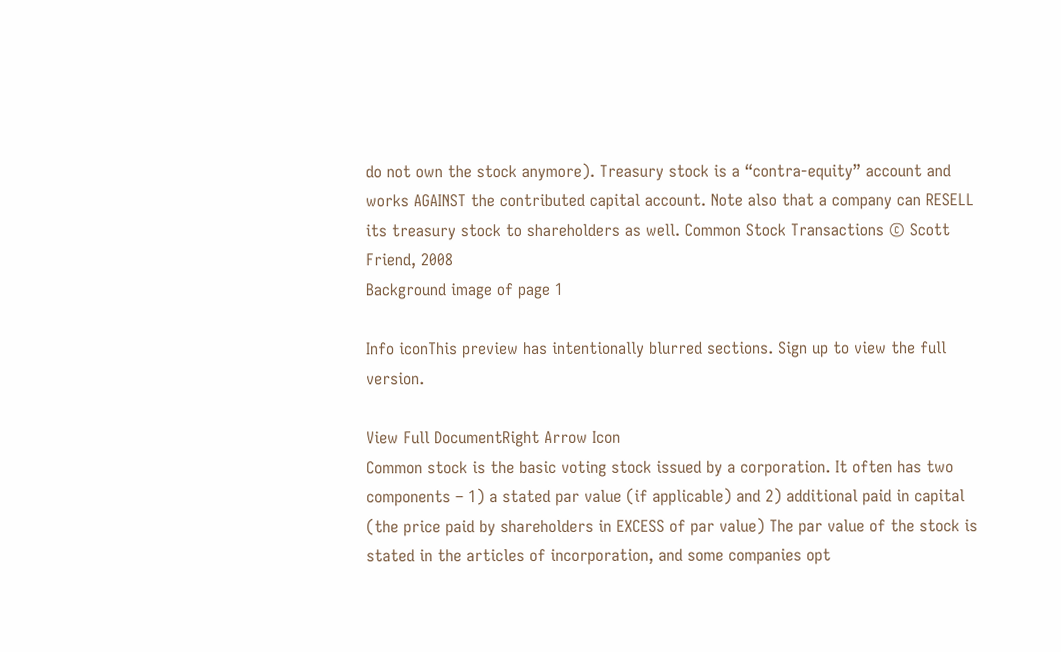do not own the stock anymore). Treasury stock is a “contra-equity” account and works AGAINST the contributed capital account. Note also that a company can RESELL its treasury stock to shareholders as well. Common Stock Transactions © Scott Friend, 2008
Background image of page 1

Info iconThis preview has intentionally blurred sections. Sign up to view the full version.

View Full DocumentRight Arrow Icon
Common stock is the basic voting stock issued by a corporation. It often has two components – 1) a stated par value (if applicable) and 2) additional paid in capital (the price paid by shareholders in EXCESS of par value) The par value of the stock is stated in the articles of incorporation, and some companies opt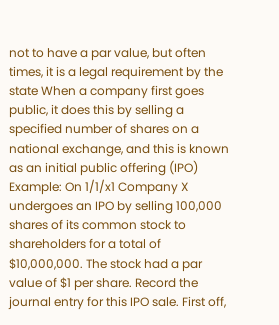not to have a par value, but often times, it is a legal requirement by the state When a company first goes public, it does this by selling a specified number of shares on a national exchange, and this is known as an initial public offering (IPO) Example: On 1/1/x1 Company X undergoes an IPO by selling 100,000 shares of its common stock to shareholders for a total of $10,000,000. The stock had a par value of $1 per share. Record the journal entry for this IPO sale. First off,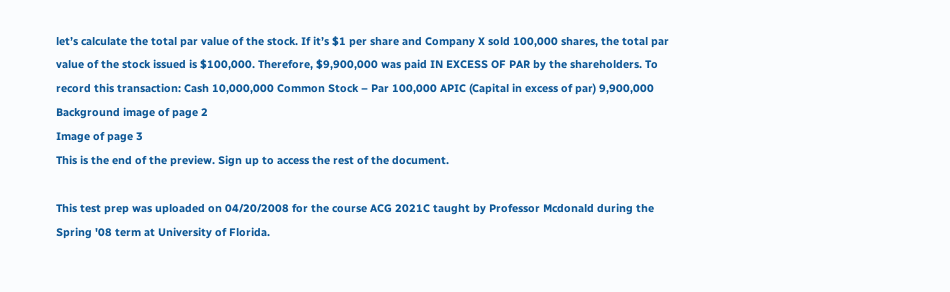let’s calculate the total par value of the stock. If it’s $1 per share and Company X sold 100,000 shares, the total par value of the stock issued is $100,000. Therefore, $9,900,000 was paid IN EXCESS OF PAR by the shareholders. To record this transaction: Cash 10,000,000 Common Stock – Par 100,000 APIC (Capital in excess of par) 9,900,000
Background image of page 2
Image of page 3
This is the end of the preview. Sign up to access the rest of the document.

This test prep was uploaded on 04/20/2008 for the course ACG 2021C taught by Professor Mcdonald during the Spring '08 term at University of Florida.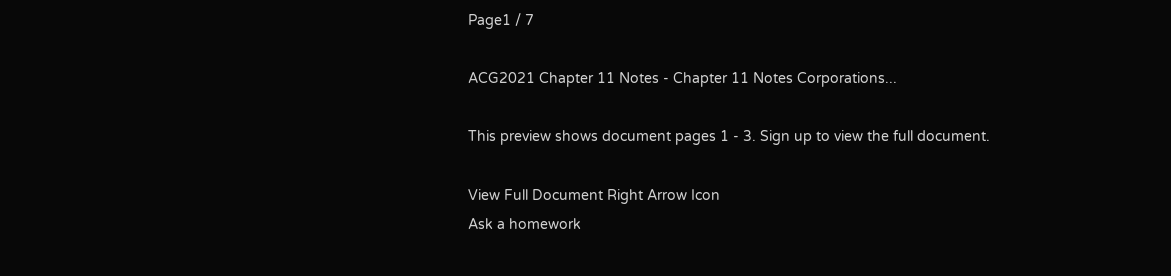Page1 / 7

ACG2021 Chapter 11 Notes - Chapter 11 Notes Corporations...

This preview shows document pages 1 - 3. Sign up to view the full document.

View Full Document Right Arrow Icon
Ask a homework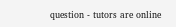question - tutors are online